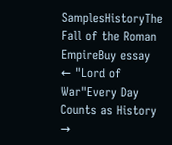SamplesHistoryThe Fall of the Roman EmpireBuy essay
← "Lord of War"Every Day Counts as History →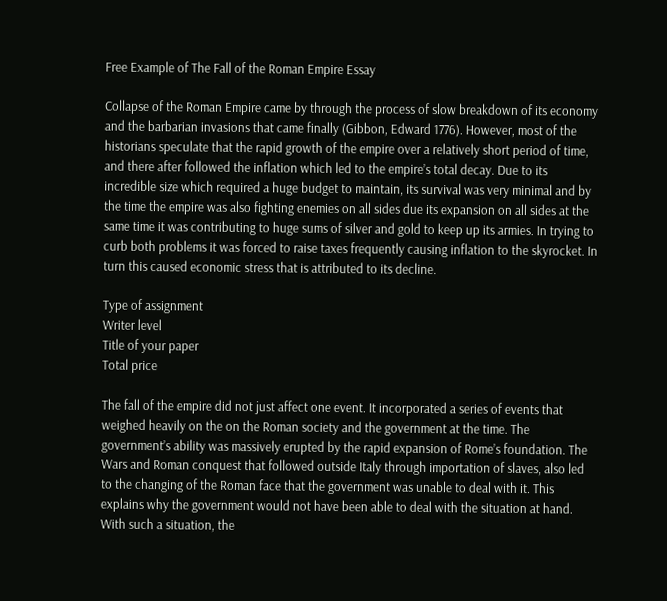Free Example of The Fall of the Roman Empire Essay

Collapse of the Roman Empire came by through the process of slow breakdown of its economy and the barbarian invasions that came finally (Gibbon, Edward 1776). However, most of the historians speculate that the rapid growth of the empire over a relatively short period of time, and there after followed the inflation which led to the empire’s total decay. Due to its incredible size which required a huge budget to maintain, its survival was very minimal and by the time the empire was also fighting enemies on all sides due its expansion on all sides at the same time it was contributing to huge sums of silver and gold to keep up its armies. In trying to curb both problems it was forced to raise taxes frequently causing inflation to the skyrocket. In turn this caused economic stress that is attributed to its decline.

Type of assignment
Writer level
Title of your paper
Total price

The fall of the empire did not just affect one event. It incorporated a series of events that weighed heavily on the on the Roman society and the government at the time. The government’s ability was massively erupted by the rapid expansion of Rome’s foundation. The Wars and Roman conquest that followed outside Italy through importation of slaves, also led to the changing of the Roman face that the government was unable to deal with it. This explains why the government would not have been able to deal with the situation at hand. With such a situation, the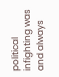political infighting was and always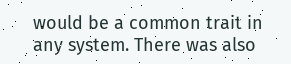would be a common trait in any system. There was also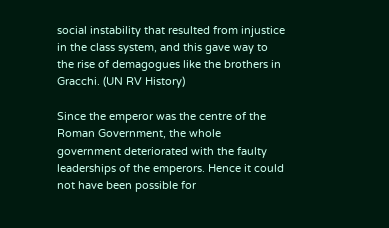social instability that resulted from injustice in the class system, and this gave way to the rise of demagogues like the brothers in Gracchi. (UN RV History)

Since the emperor was the centre of the Roman Government, the whole government deteriorated with the faulty leaderships of the emperors. Hence it could not have been possible for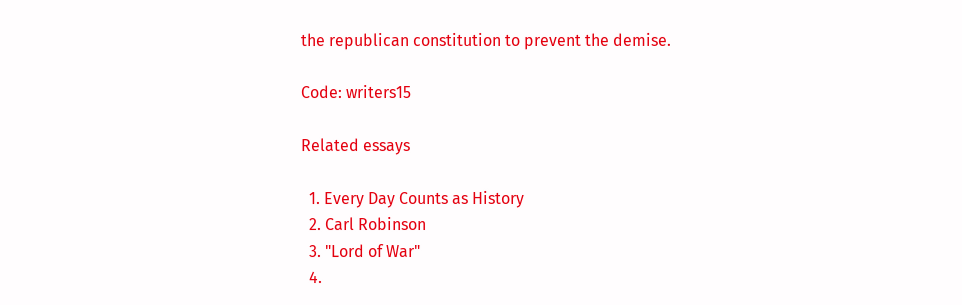the republican constitution to prevent the demise.

Code: writers15

Related essays

  1. Every Day Counts as History
  2. Carl Robinson
  3. "Lord of War"
  4.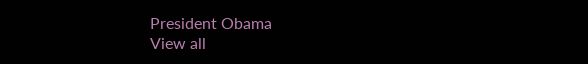President Obama
View all